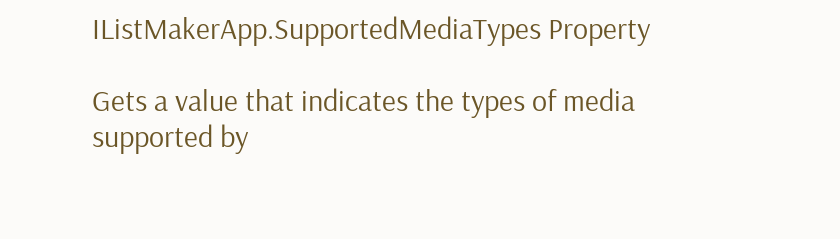IListMakerApp.SupportedMediaTypes Property

Gets a value that indicates the types of media supported by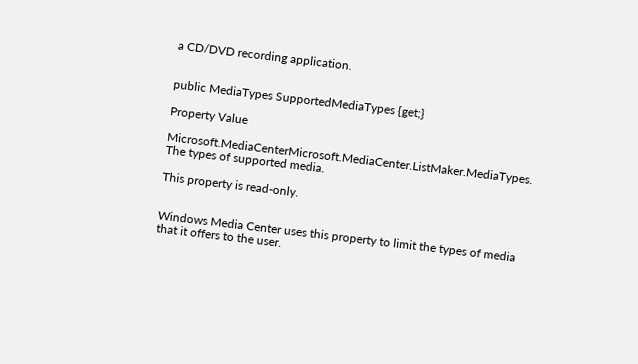a CD/DVD recording application.


public MediaTypes SupportedMediaTypes {get;}

Property Value

Microsoft.MediaCenterMicrosoft.MediaCenter.ListMaker.MediaTypes. The types of supported media.

This property is read-only.


Windows Media Center uses this property to limit the types of media that it offers to the user.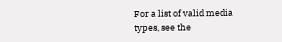For a list of valid media types, see the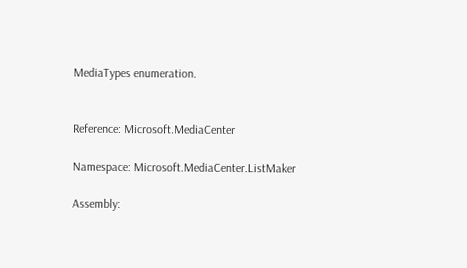MediaTypes enumeration.


Reference: Microsoft.MediaCenter

Namespace: Microsoft.MediaCenter.ListMaker

Assembly: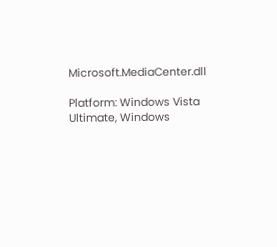Microsoft.MediaCenter.dll

Platform: Windows Vista Ultimate, Windows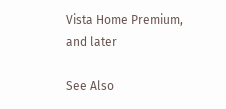Vista Home Premium, and later

See Also